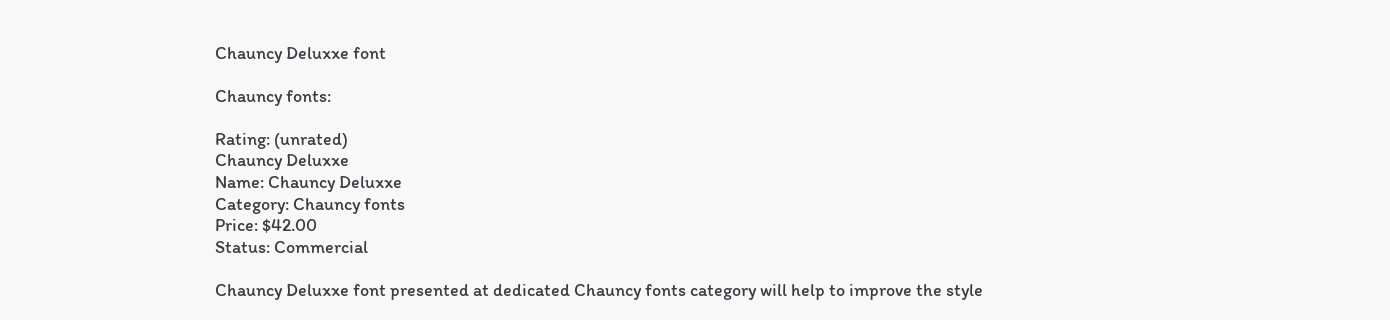Chauncy Deluxxe font

Chauncy fonts:

Rating: (unrated)
Chauncy Deluxxe
Name: Chauncy Deluxxe
Category: Chauncy fonts
Price: $42.00
Status: Commercial

Chauncy Deluxxe font presented at dedicated Chauncy fonts category will help to improve the style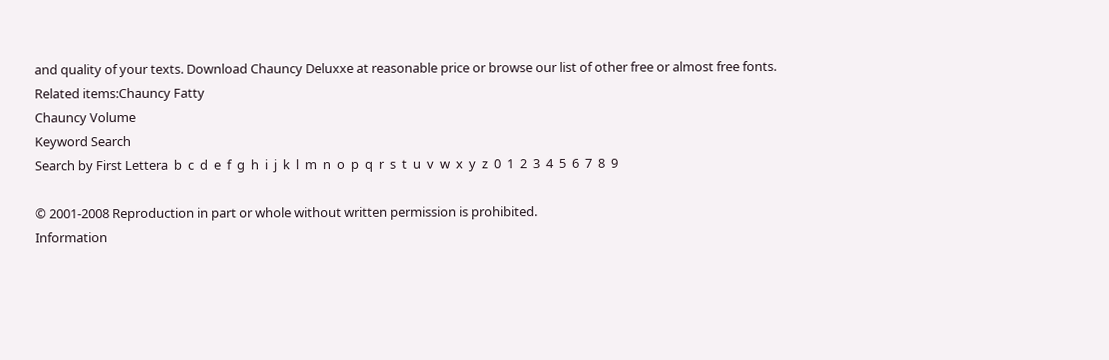and quality of your texts. Download Chauncy Deluxxe at reasonable price or browse our list of other free or almost free fonts.
Related items:Chauncy Fatty
Chauncy Volume
Keyword Search
Search by First Lettera  b  c  d  e  f  g  h  i  j  k  l  m  n  o  p  q  r  s  t  u  v  w  x  y  z  0  1  2  3  4  5  6  7  8  9

© 2001-2008 Reproduction in part or whole without written permission is prohibited.
Information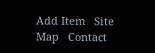Add Item   Site Map   Contact